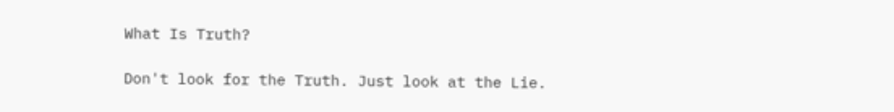What Is Truth?

Don't look for the Truth. Just look at the Lie.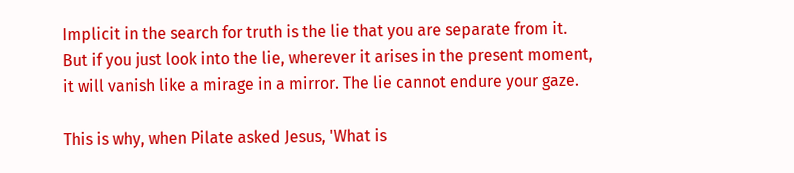Implicit in the search for truth is the lie that you are separate from it. But if you just look into the lie, wherever it arises in the present moment, it will vanish like a mirage in a mirror. The lie cannot endure your gaze.

This is why, when Pilate asked Jesus, 'What is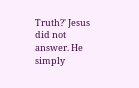Truth?' Jesus did not answer. He simply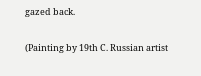gazed back.

(Painting by 19th C. Russian artist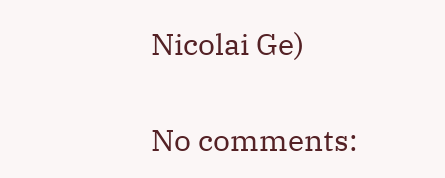Nicolai Ge)

No comments: